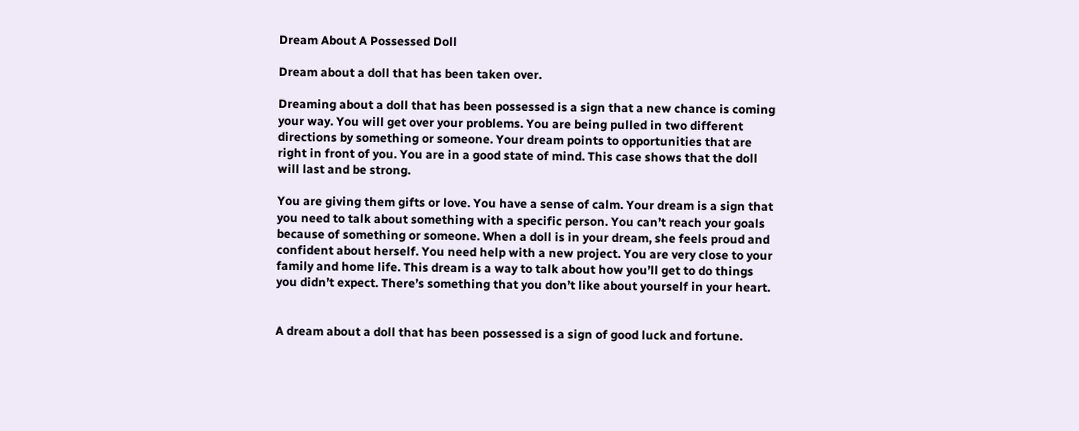Dream About A Possessed Doll

Dream about a doll that has been taken over.

Dreaming about a doll that has been possessed is a sign that a new chance is coming your way. You will get over your problems. You are being pulled in two different directions by something or someone. Your dream points to opportunities that are right in front of you. You are in a good state of mind. This case shows that the doll will last and be strong.

You are giving them gifts or love. You have a sense of calm. Your dream is a sign that you need to talk about something with a specific person. You can’t reach your goals because of something or someone. When a doll is in your dream, she feels proud and confident about herself. You need help with a new project. You are very close to your family and home life. This dream is a way to talk about how you’ll get to do things you didn’t expect. There’s something that you don’t like about yourself in your heart.


A dream about a doll that has been possessed is a sign of good luck and fortune.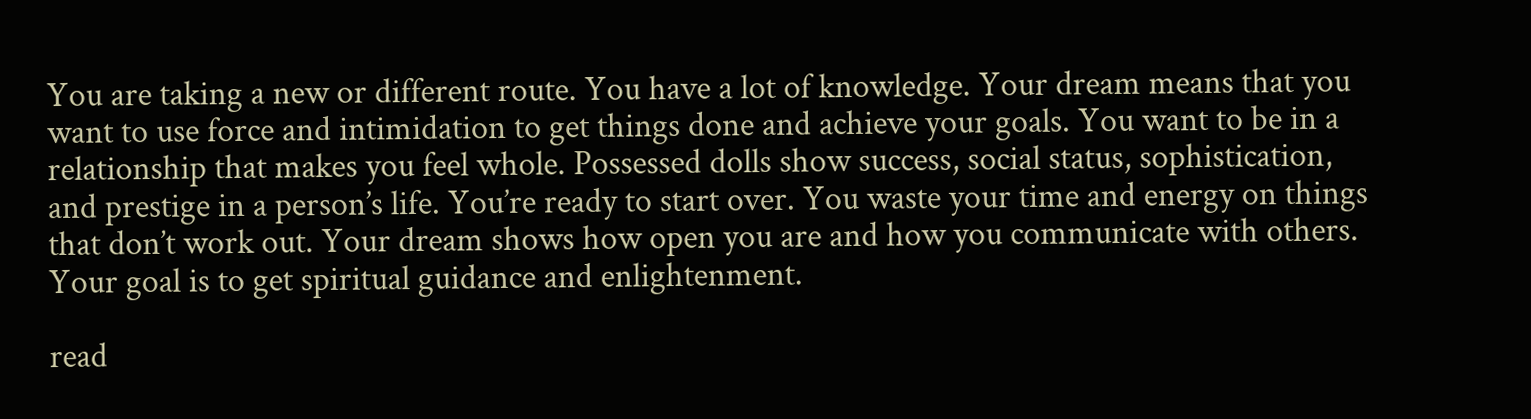You are taking a new or different route. You have a lot of knowledge. Your dream means that you want to use force and intimidation to get things done and achieve your goals. You want to be in a relationship that makes you feel whole. Possessed dolls show success, social status, sophistication, and prestige in a person’s life. You’re ready to start over. You waste your time and energy on things that don’t work out. Your dream shows how open you are and how you communicate with others. Your goal is to get spiritual guidance and enlightenment.

read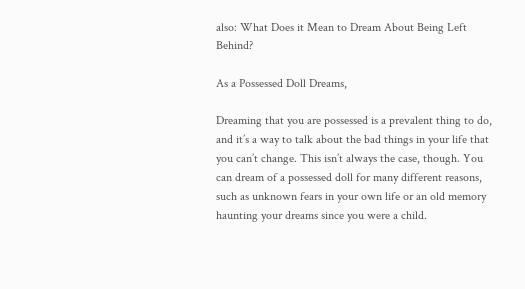also: What Does it Mean to Dream About Being Left Behind?

As a Possessed Doll Dreams,

Dreaming that you are possessed is a prevalent thing to do, and it’s a way to talk about the bad things in your life that you can’t change. This isn’t always the case, though. You can dream of a possessed doll for many different reasons, such as unknown fears in your own life or an old memory haunting your dreams since you were a child.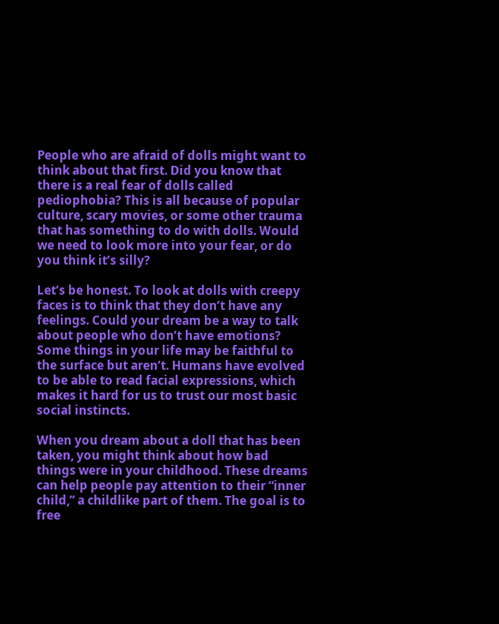People who are afraid of dolls might want to think about that first. Did you know that there is a real fear of dolls called pediophobia? This is all because of popular culture, scary movies, or some other trauma that has something to do with dolls. Would we need to look more into your fear, or do you think it’s silly?

Let’s be honest. To look at dolls with creepy faces is to think that they don’t have any feelings. Could your dream be a way to talk about people who don’t have emotions? Some things in your life may be faithful to the surface but aren’t. Humans have evolved to be able to read facial expressions, which makes it hard for us to trust our most basic social instincts.

When you dream about a doll that has been taken, you might think about how bad things were in your childhood. These dreams can help people pay attention to their “inner child,” a childlike part of them. The goal is to free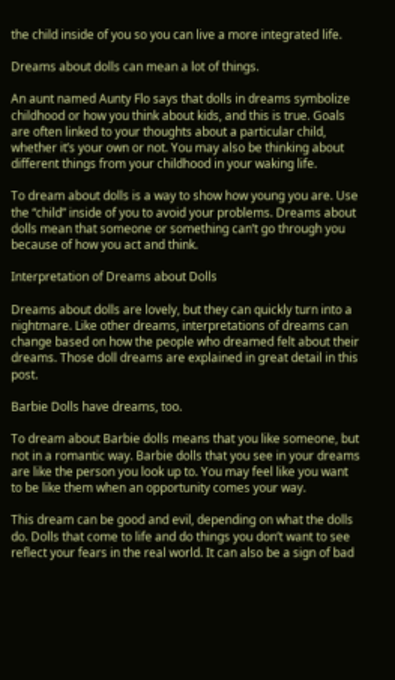the child inside of you so you can live a more integrated life.

Dreams about dolls can mean a lot of things.

An aunt named Aunty Flo says that dolls in dreams symbolize childhood or how you think about kids, and this is true. Goals are often linked to your thoughts about a particular child, whether it’s your own or not. You may also be thinking about different things from your childhood in your waking life.

To dream about dolls is a way to show how young you are. Use the “child” inside of you to avoid your problems. Dreams about dolls mean that someone or something can’t go through you because of how you act and think.

Interpretation of Dreams about Dolls

Dreams about dolls are lovely, but they can quickly turn into a nightmare. Like other dreams, interpretations of dreams can change based on how the people who dreamed felt about their dreams. Those doll dreams are explained in great detail in this post.

Barbie Dolls have dreams, too.

To dream about Barbie dolls means that you like someone, but not in a romantic way. Barbie dolls that you see in your dreams are like the person you look up to. You may feel like you want to be like them when an opportunity comes your way.

This dream can be good and evil, depending on what the dolls do. Dolls that come to life and do things you don’t want to see reflect your fears in the real world. It can also be a sign of bad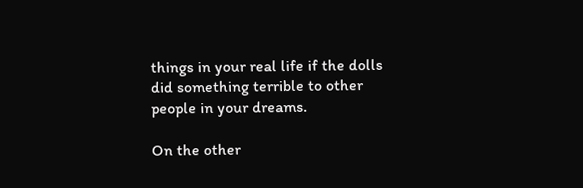things in your real life if the dolls did something terrible to other people in your dreams.

On the other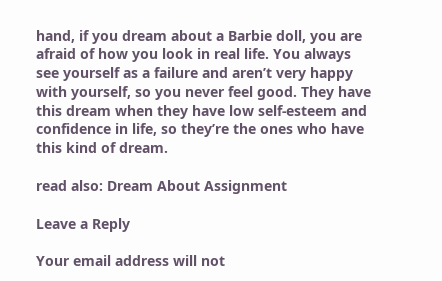hand, if you dream about a Barbie doll, you are afraid of how you look in real life. You always see yourself as a failure and aren’t very happy with yourself, so you never feel good. They have this dream when they have low self-esteem and confidence in life, so they’re the ones who have this kind of dream.

read also: Dream About Assignment

Leave a Reply

Your email address will not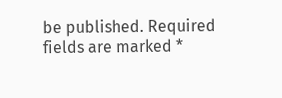be published. Required fields are marked *